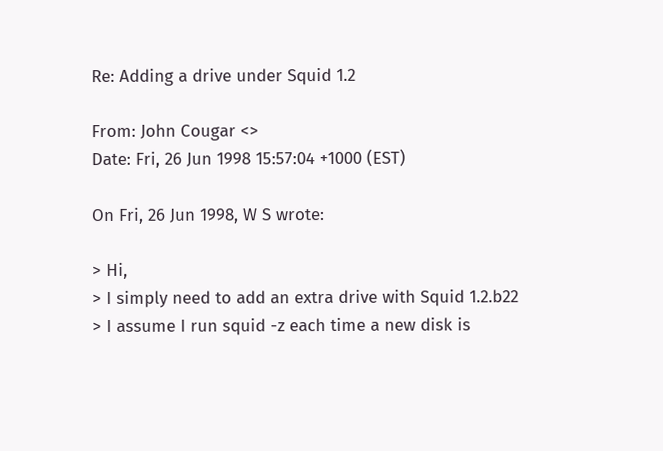Re: Adding a drive under Squid 1.2

From: John Cougar <>
Date: Fri, 26 Jun 1998 15:57:04 +1000 (EST)

On Fri, 26 Jun 1998, W S wrote:

> Hi,
> I simply need to add an extra drive with Squid 1.2.b22
> I assume I run squid -z each time a new disk is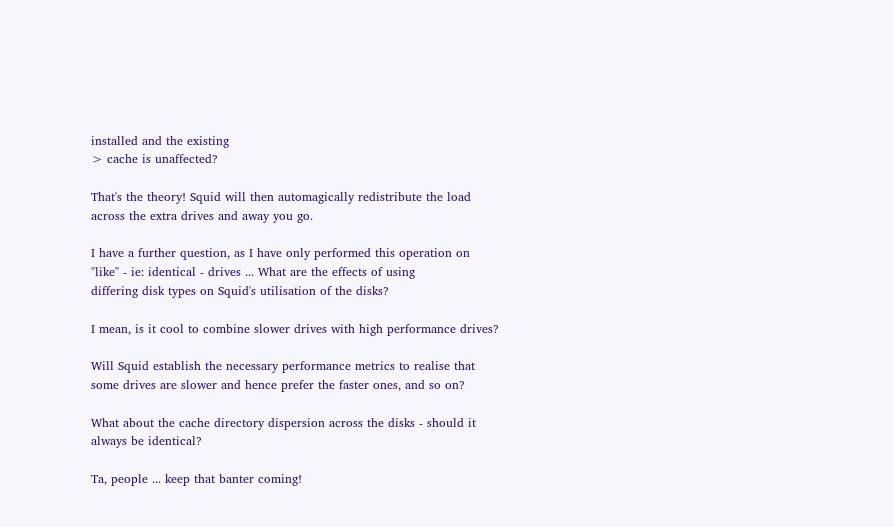installed and the existing
> cache is unaffected?

That's the theory! Squid will then automagically redistribute the load
across the extra drives and away you go.

I have a further question, as I have only performed this operation on
"like" - ie: identical - drives ... What are the effects of using
differing disk types on Squid's utilisation of the disks?

I mean, is it cool to combine slower drives with high performance drives?

Will Squid establish the necessary performance metrics to realise that
some drives are slower and hence prefer the faster ones, and so on?

What about the cache directory dispersion across the disks - should it
always be identical?

Ta, people ... keep that banter coming!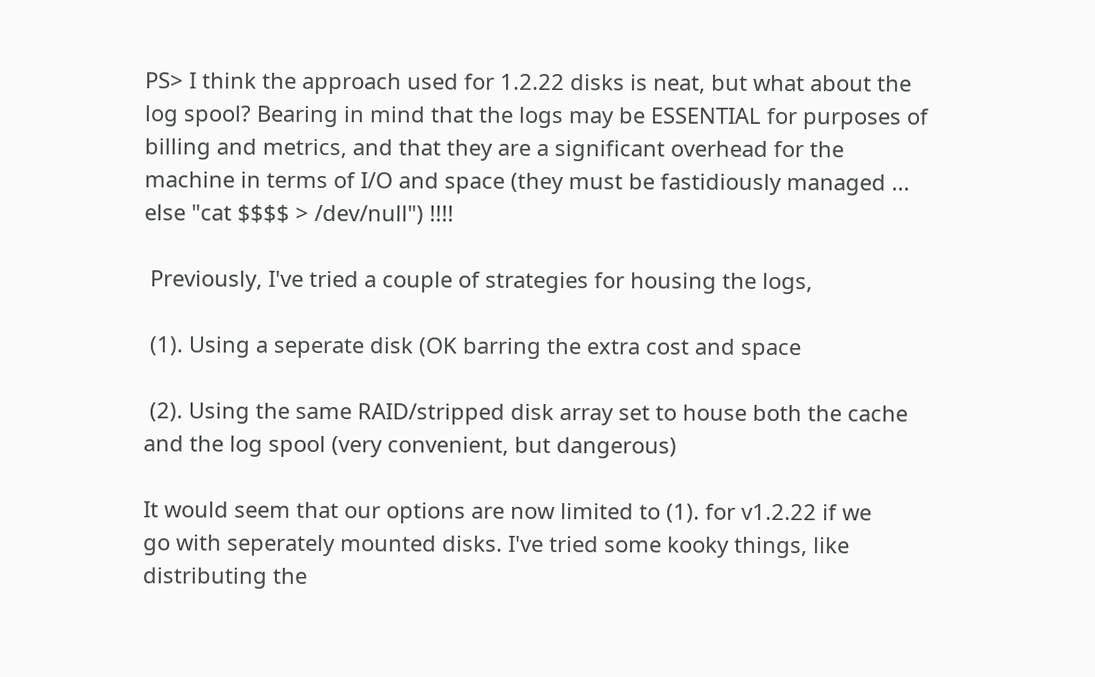PS> I think the approach used for 1.2.22 disks is neat, but what about the
log spool? Bearing in mind that the logs may be ESSENTIAL for purposes of
billing and metrics, and that they are a significant overhead for the
machine in terms of I/O and space (they must be fastidiously managed ...
else "cat $$$$ > /dev/null") !!!!

 Previously, I've tried a couple of strategies for housing the logs,

 (1). Using a seperate disk (OK barring the extra cost and space

 (2). Using the same RAID/stripped disk array set to house both the cache
and the log spool (very convenient, but dangerous)

It would seem that our options are now limited to (1). for v1.2.22 if we
go with seperately mounted disks. I've tried some kooky things, like
distributing the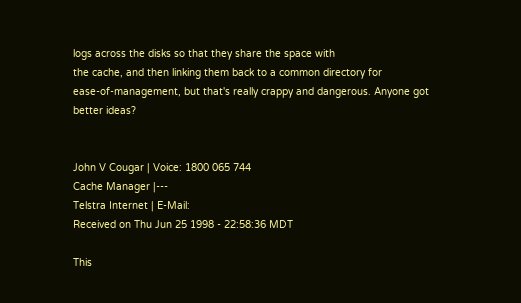logs across the disks so that they share the space with
the cache, and then linking them back to a common directory for
ease-of-management, but that's really crappy and dangerous. Anyone got
better ideas?


John V Cougar | Voice: 1800 065 744
Cache Manager |---
Telstra Internet | E-Mail:
Received on Thu Jun 25 1998 - 22:58:36 MDT

This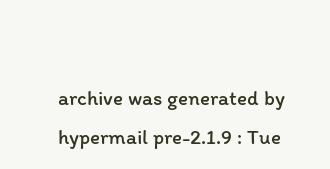archive was generated by hypermail pre-2.1.9 : Tue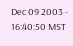Dec 09 2003 - 16:40:50 MST